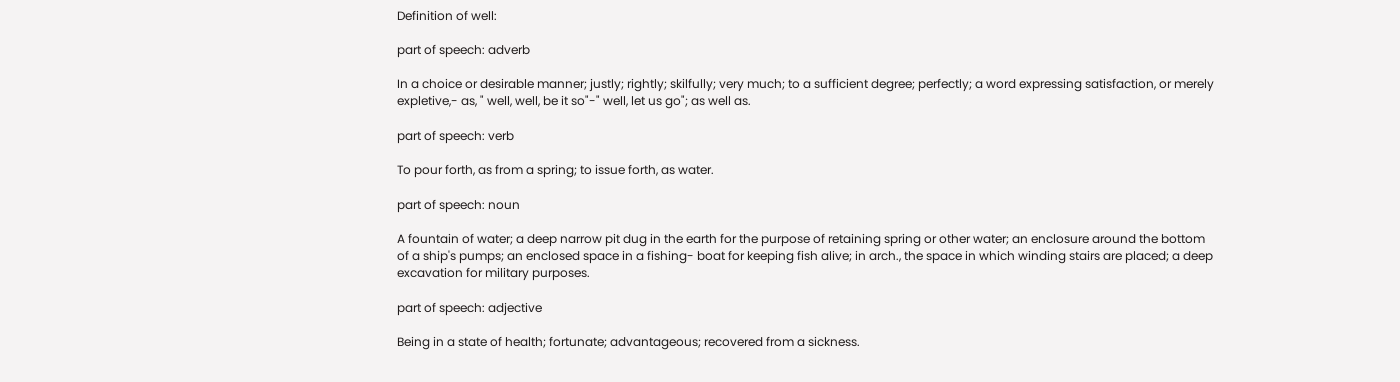Definition of well:

part of speech: adverb

In a choice or desirable manner; justly; rightly; skilfully; very much; to a sufficient degree; perfectly; a word expressing satisfaction, or merely expletive,- as, " well, well, be it so"-" well, let us go"; as well as.

part of speech: verb

To pour forth, as from a spring; to issue forth, as water.

part of speech: noun

A fountain of water; a deep narrow pit dug in the earth for the purpose of retaining spring or other water; an enclosure around the bottom of a ship's pumps; an enclosed space in a fishing- boat for keeping fish alive; in arch., the space in which winding stairs are placed; a deep excavation for military purposes.

part of speech: adjective

Being in a state of health; fortunate; advantageous; recovered from a sickness.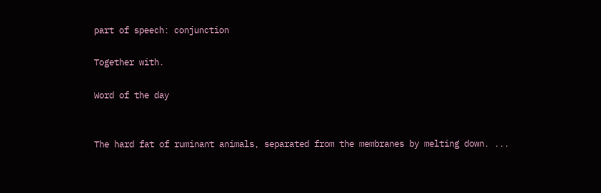part of speech: conjunction

Together with.

Word of the day


The hard fat of ruminant animals, separated from the membranes by melting down. ...